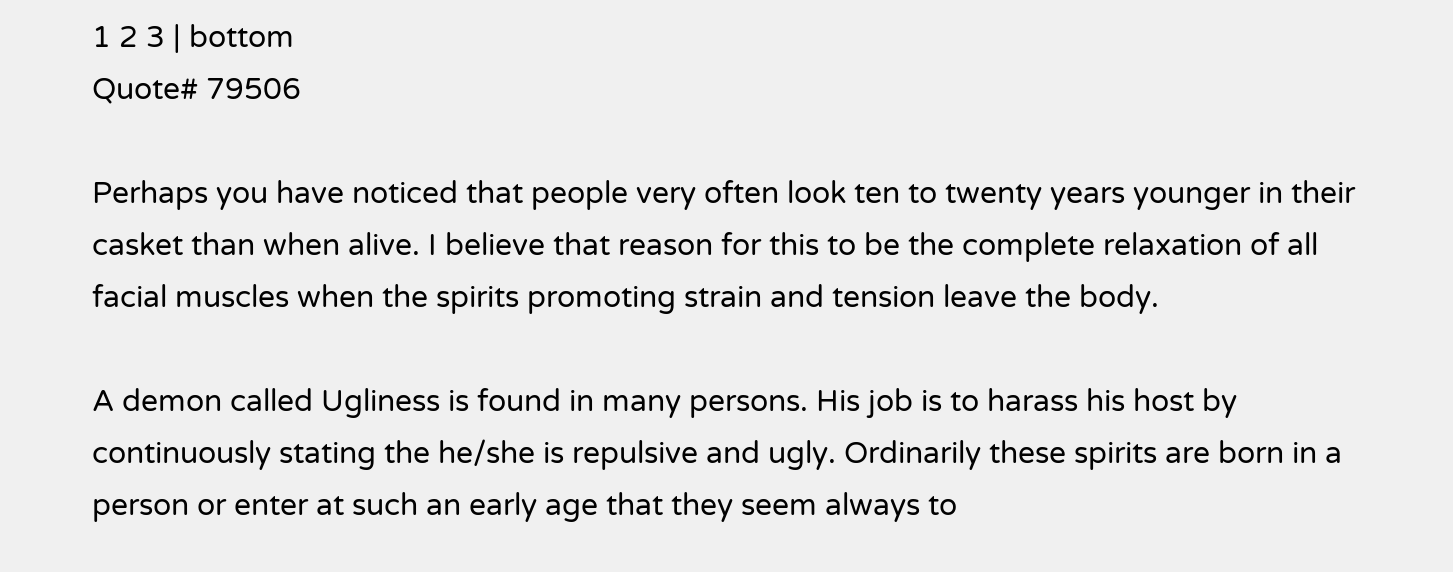1 2 3 | bottom
Quote# 79506

Perhaps you have noticed that people very often look ten to twenty years younger in their casket than when alive. I believe that reason for this to be the complete relaxation of all facial muscles when the spirits promoting strain and tension leave the body.

A demon called Ugliness is found in many persons. His job is to harass his host by continuously stating the he/she is repulsive and ugly. Ordinarily these spirits are born in a person or enter at such an early age that they seem always to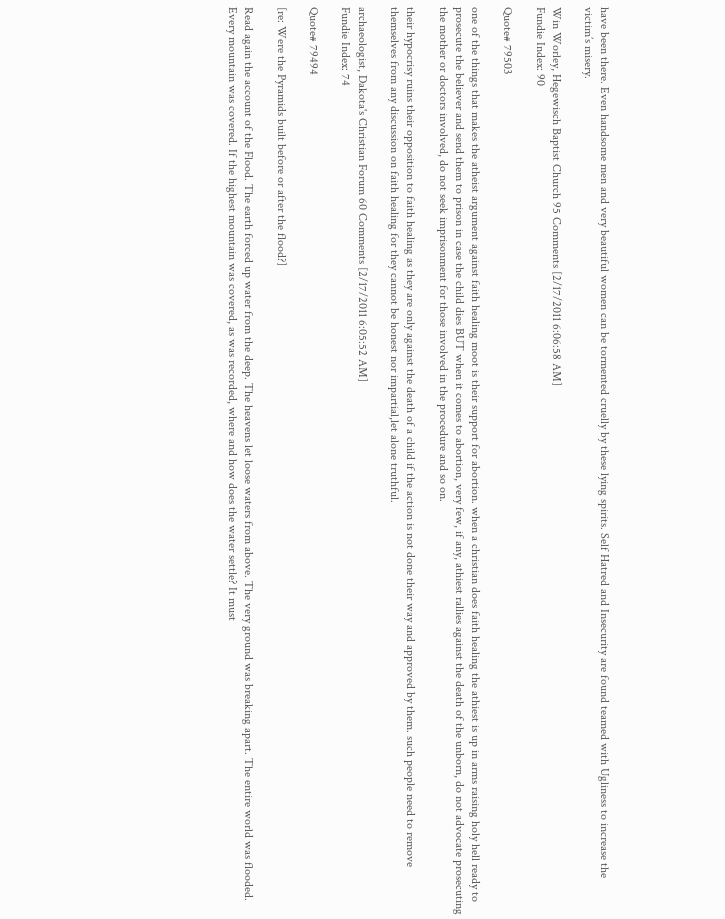have been there. Even handsome men and very beautiful women can be tormented cruelly by these lying spirits. Self Hatred and Insecurity are found teamed with Ugliness to increase the victim’s misery.

Win Worley, Hegewisch Baptist Church 95 Comments [2/17/2011 6:06:58 AM]
Fundie Index: 90

Quote# 79503

one of the things that makes the atheist argument against faith healing moot is their support for abortion. when a christian does faith healing the athiest is up in arms raising holy hell ready to prosecute the believer and send them to prison in case the child dies BUT when it comes to abortion, very few, if any, athiest rallies against the death of the unborn, do not advocate prosecuting the mother or doctors involved, do not seek imprisonment for those involved in the procedure and so on.

their hypocrisy ruins their opposition to faith healing as they are only against the death of a child if the action is not done their way and approved by them. such people need to remove themselves from any discussion on faith healing for they cannot be honest nor impartial,let alone truthful.

archaeologist, Dakota's Christian Forum 60 Comments [2/17/2011 6:05:52 AM]
Fundie Index: 74

Quote# 79494

[re: Were the Pyramids built before or after the flood?]

Read again the account of the Flood. The earth forced up water from the deep. The heavens let loose waters from above. The very ground was breaking apart. The entire world was flooded. Every mountain was covered. If the highest mountain was covered, as was recorded, where and how does the water settle? It must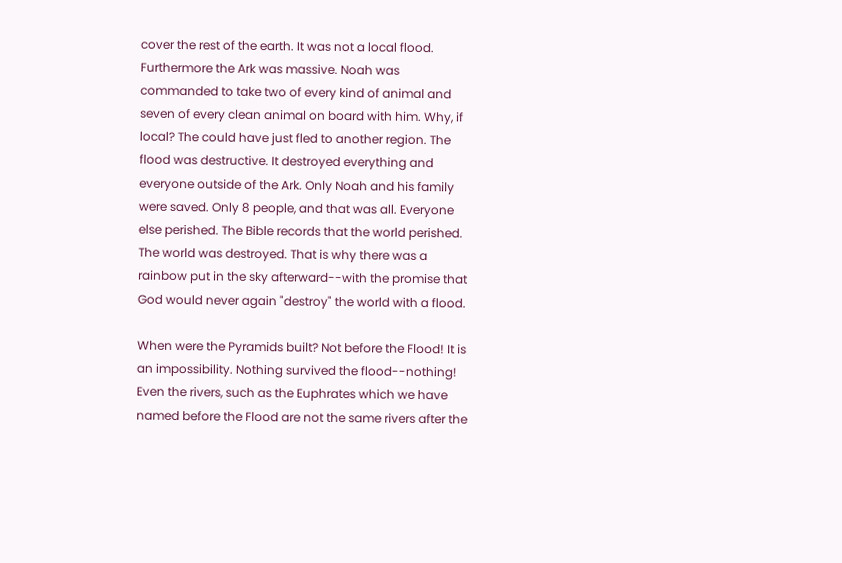cover the rest of the earth. It was not a local flood.
Furthermore the Ark was massive. Noah was commanded to take two of every kind of animal and seven of every clean animal on board with him. Why, if local? The could have just fled to another region. The flood was destructive. It destroyed everything and everyone outside of the Ark. Only Noah and his family were saved. Only 8 people, and that was all. Everyone else perished. The Bible records that the world perished. The world was destroyed. That is why there was a rainbow put in the sky afterward--with the promise that God would never again "destroy" the world with a flood.

When were the Pyramids built? Not before the Flood! It is an impossibility. Nothing survived the flood--nothing! Even the rivers, such as the Euphrates which we have named before the Flood are not the same rivers after the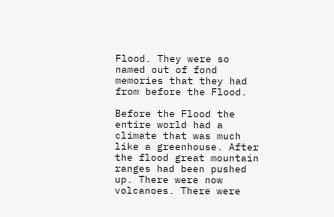Flood. They were so named out of fond memories that they had from before the Flood.

Before the Flood the entire world had a climate that was much like a greenhouse. After the flood great mountain ranges had been pushed up. There were now volcanoes. There were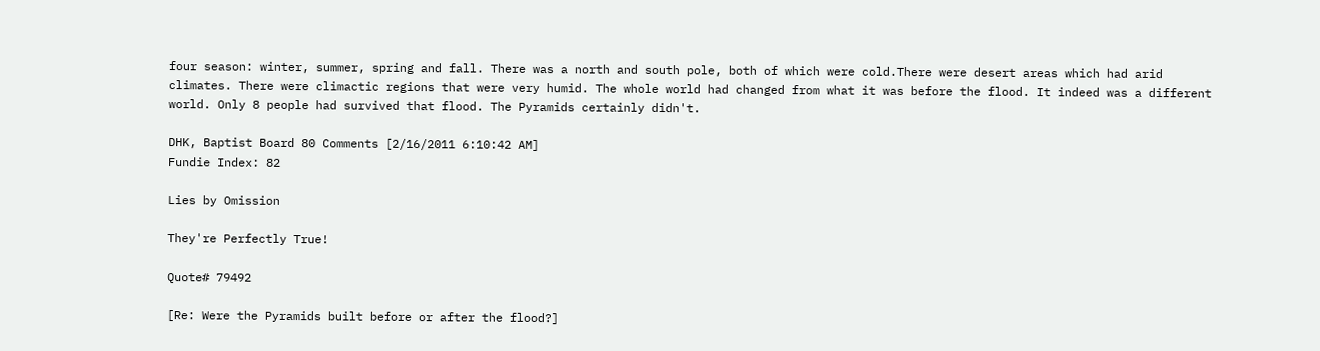four season: winter, summer, spring and fall. There was a north and south pole, both of which were cold.There were desert areas which had arid climates. There were climactic regions that were very humid. The whole world had changed from what it was before the flood. It indeed was a different world. Only 8 people had survived that flood. The Pyramids certainly didn't.

DHK, Baptist Board 80 Comments [2/16/2011 6:10:42 AM]
Fundie Index: 82

Lies by Omission

They're Perfectly True!

Quote# 79492

[Re: Were the Pyramids built before or after the flood?]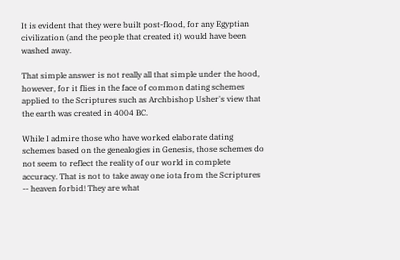It is evident that they were built post-flood, for any Egyptian civilization (and the people that created it) would have been washed away.

That simple answer is not really all that simple under the hood, however, for it flies in the face of common dating schemes applied to the Scriptures such as Archbishop Usher's view that the earth was created in 4004 BC.

While I admire those who have worked elaborate dating schemes based on the genealogies in Genesis, those schemes do not seem to reflect the reality of our world in complete accuracy. That is not to take away one iota from the Scriptures -- heaven forbid! They are what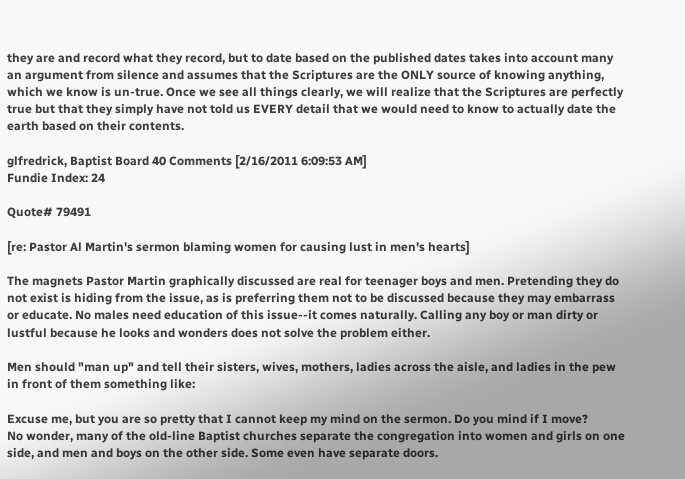they are and record what they record, but to date based on the published dates takes into account many an argument from silence and assumes that the Scriptures are the ONLY source of knowing anything, which we know is un-true. Once we see all things clearly, we will realize that the Scriptures are perfectly true but that they simply have not told us EVERY detail that we would need to know to actually date the earth based on their contents.

glfredrick, Baptist Board 40 Comments [2/16/2011 6:09:53 AM]
Fundie Index: 24

Quote# 79491

[re: Pastor Al Martin's sermon blaming women for causing lust in men's hearts]

The magnets Pastor Martin graphically discussed are real for teenager boys and men. Pretending they do not exist is hiding from the issue, as is preferring them not to be discussed because they may embarrass or educate. No males need education of this issue--it comes naturally. Calling any boy or man dirty or lustful because he looks and wonders does not solve the problem either.

Men should "man up" and tell their sisters, wives, mothers, ladies across the aisle, and ladies in the pew in front of them something like:

Excuse me, but you are so pretty that I cannot keep my mind on the sermon. Do you mind if I move?
No wonder, many of the old-line Baptist churches separate the congregation into women and girls on one side, and men and boys on the other side. Some even have separate doors.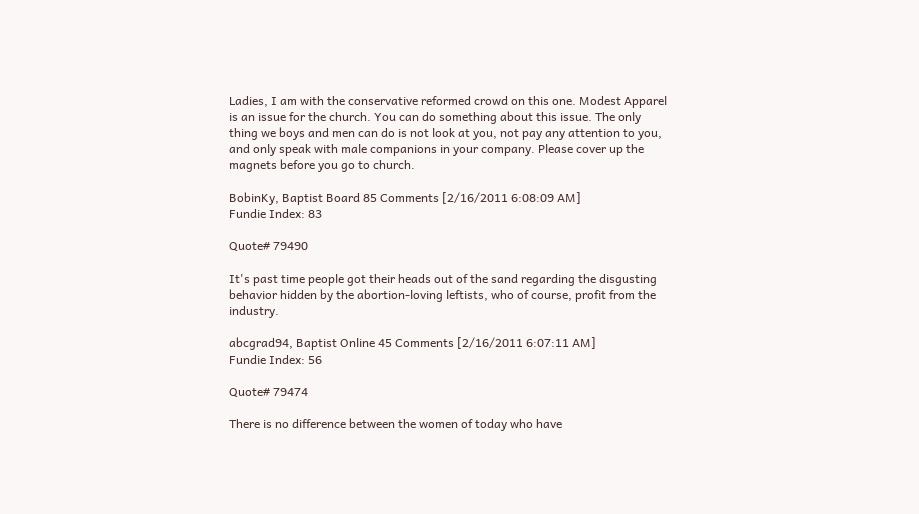Ladies, I am with the conservative reformed crowd on this one. Modest Apparel is an issue for the church. You can do something about this issue. The only thing we boys and men can do is not look at you, not pay any attention to you, and only speak with male companions in your company. Please cover up the magnets before you go to church.

BobinKy, Baptist Board 85 Comments [2/16/2011 6:08:09 AM]
Fundie Index: 83

Quote# 79490

It's past time people got their heads out of the sand regarding the disgusting behavior hidden by the abortion-loving leftists, who of course, profit from the industry.

abcgrad94, Baptist Online 45 Comments [2/16/2011 6:07:11 AM]
Fundie Index: 56

Quote# 79474

There is no difference between the women of today who have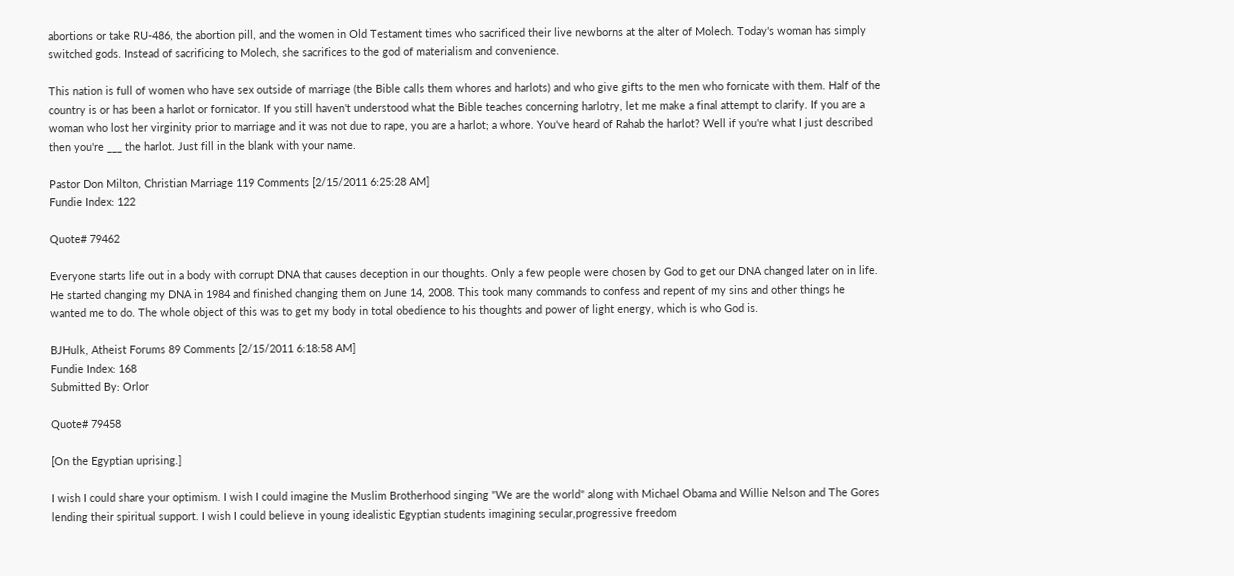abortions or take RU-486, the abortion pill, and the women in Old Testament times who sacrificed their live newborns at the alter of Molech. Today's woman has simply switched gods. Instead of sacrificing to Molech, she sacrifices to the god of materialism and convenience.

This nation is full of women who have sex outside of marriage (the Bible calls them whores and harlots) and who give gifts to the men who fornicate with them. Half of the country is or has been a harlot or fornicator. If you still haven't understood what the Bible teaches concerning harlotry, let me make a final attempt to clarify. If you are a woman who lost her virginity prior to marriage and it was not due to rape, you are a harlot; a whore. You've heard of Rahab the harlot? Well if you're what I just described then you're ___ the harlot. Just fill in the blank with your name.

Pastor Don Milton, Christian Marriage 119 Comments [2/15/2011 6:25:28 AM]
Fundie Index: 122

Quote# 79462

Everyone starts life out in a body with corrupt DNA that causes deception in our thoughts. Only a few people were chosen by God to get our DNA changed later on in life. He started changing my DNA in 1984 and finished changing them on June 14, 2008. This took many commands to confess and repent of my sins and other things he wanted me to do. The whole object of this was to get my body in total obedience to his thoughts and power of light energy, which is who God is.

BJHulk, Atheist Forums 89 Comments [2/15/2011 6:18:58 AM]
Fundie Index: 168
Submitted By: Orlor

Quote# 79458

[On the Egyptian uprising.]

I wish I could share your optimism. I wish I could imagine the Muslim Brotherhood singing "We are the world" along with Michael Obama and Willie Nelson and The Gores lending their spiritual support. I wish I could believe in young idealistic Egyptian students imagining secular,progressive freedom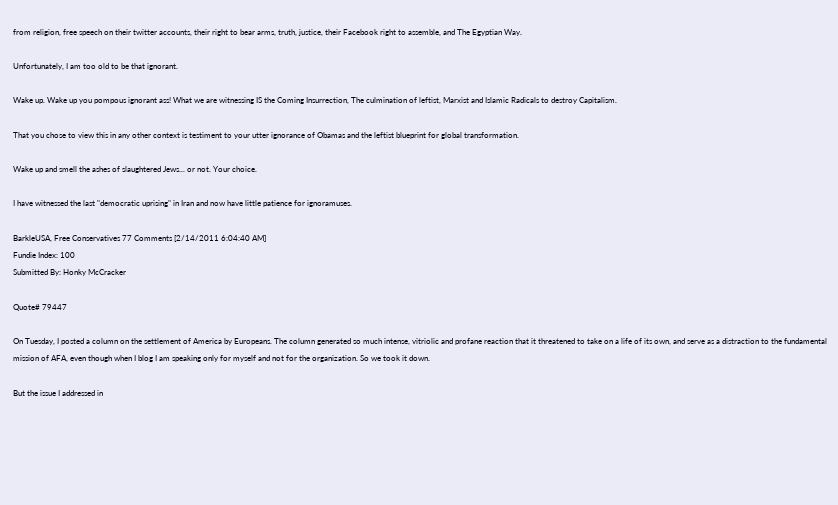from religion, free speech on their twitter accounts, their right to bear arms, truth, justice, their Facebook right to assemble, and The Egyptian Way.

Unfortunately, I am too old to be that ignorant.

Wake up. Wake up you pompous ignorant ass! What we are witnessing IS the Coming Insurrection, The culmination of leftist, Marxist and Islamic Radicals to destroy Capitalism.

That you chose to view this in any other context is testiment to your utter ignorance of Obamas and the leftist blueprint for global transformation.

Wake up and smell the ashes of slaughtered Jews... or not. Your choice.

I have witnessed the last "democratic uprising" in Iran and now have little patience for ignoramuses.

BarkleUSA, Free Conservatives 77 Comments [2/14/2011 6:04:40 AM]
Fundie Index: 100
Submitted By: Honky McCracker

Quote# 79447

On Tuesday, I posted a column on the settlement of America by Europeans. The column generated so much intense, vitriolic and profane reaction that it threatened to take on a life of its own, and serve as a distraction to the fundamental mission of AFA, even though when I blog I am speaking only for myself and not for the organization. So we took it down.

But the issue I addressed in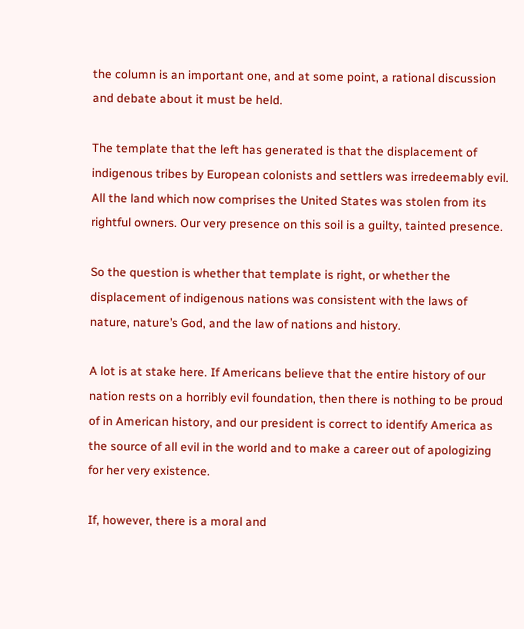the column is an important one, and at some point, a rational discussion and debate about it must be held.

The template that the left has generated is that the displacement of indigenous tribes by European colonists and settlers was irredeemably evil. All the land which now comprises the United States was stolen from its rightful owners. Our very presence on this soil is a guilty, tainted presence.

So the question is whether that template is right, or whether the displacement of indigenous nations was consistent with the laws of nature, nature’s God, and the law of nations and history.

A lot is at stake here. If Americans believe that the entire history of our nation rests on a horribly evil foundation, then there is nothing to be proud of in American history, and our president is correct to identify America as the source of all evil in the world and to make a career out of apologizing for her very existence.

If, however, there is a moral and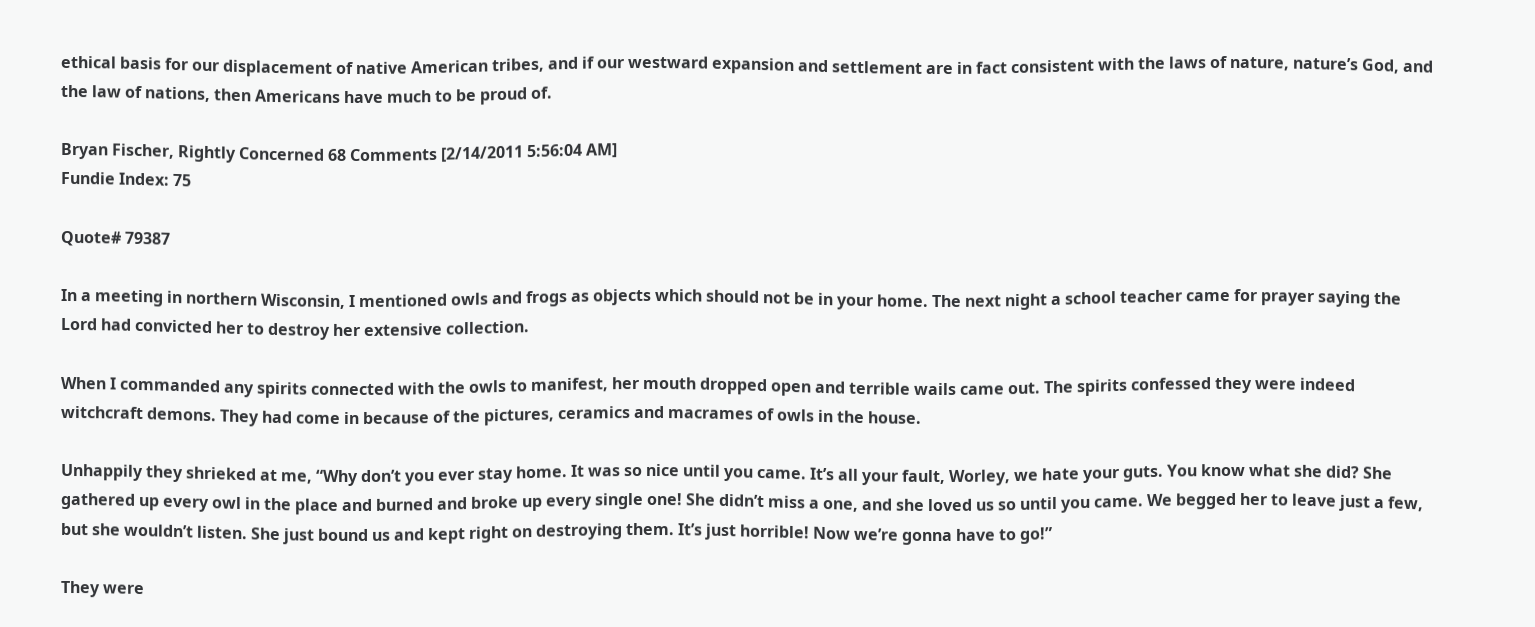ethical basis for our displacement of native American tribes, and if our westward expansion and settlement are in fact consistent with the laws of nature, nature’s God, and the law of nations, then Americans have much to be proud of.

Bryan Fischer, Rightly Concerned 68 Comments [2/14/2011 5:56:04 AM]
Fundie Index: 75

Quote# 79387

In a meeting in northern Wisconsin, I mentioned owls and frogs as objects which should not be in your home. The next night a school teacher came for prayer saying the Lord had convicted her to destroy her extensive collection.

When I commanded any spirits connected with the owls to manifest, her mouth dropped open and terrible wails came out. The spirits confessed they were indeed witchcraft demons. They had come in because of the pictures, ceramics and macrames of owls in the house.

Unhappily they shrieked at me, “Why don’t you ever stay home. It was so nice until you came. It’s all your fault, Worley, we hate your guts. You know what she did? She gathered up every owl in the place and burned and broke up every single one! She didn’t miss a one, and she loved us so until you came. We begged her to leave just a few, but she wouldn’t listen. She just bound us and kept right on destroying them. It’s just horrible! Now we’re gonna have to go!”

They were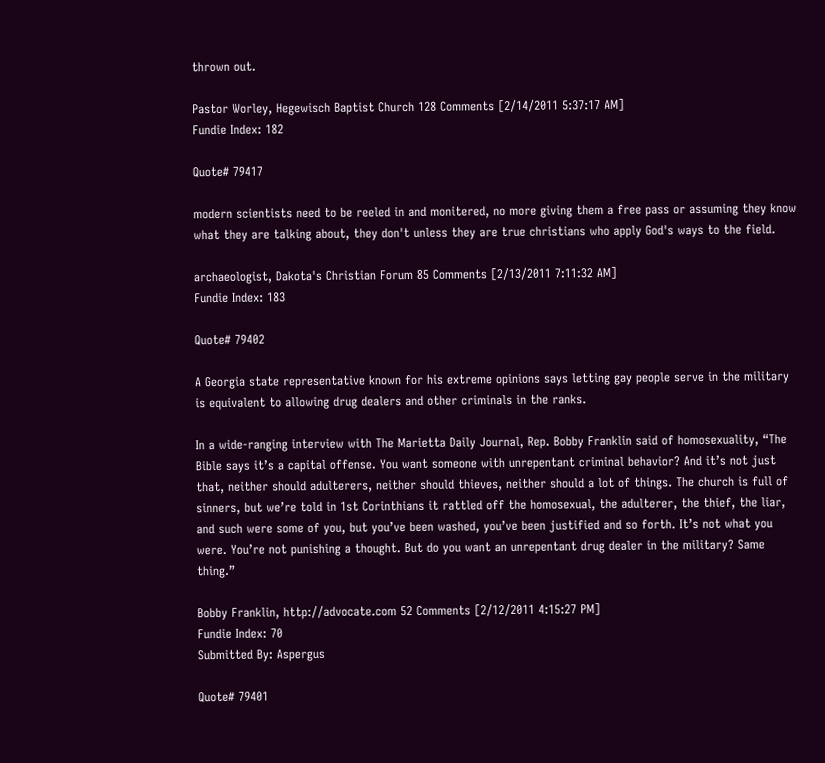thrown out.

Pastor Worley, Hegewisch Baptist Church 128 Comments [2/14/2011 5:37:17 AM]
Fundie Index: 182

Quote# 79417

modern scientists need to be reeled in and monitered, no more giving them a free pass or assuming they know what they are talking about, they don't unless they are true christians who apply God's ways to the field.

archaeologist, Dakota's Christian Forum 85 Comments [2/13/2011 7:11:32 AM]
Fundie Index: 183

Quote# 79402

A Georgia state representative known for his extreme opinions says letting gay people serve in the military is equivalent to allowing drug dealers and other criminals in the ranks.

In a wide-ranging interview with The Marietta Daily Journal, Rep. Bobby Franklin said of homosexuality, “The Bible says it’s a capital offense. You want someone with unrepentant criminal behavior? And it’s not just that, neither should adulterers, neither should thieves, neither should a lot of things. The church is full of sinners, but we’re told in 1st Corinthians it rattled off the homosexual, the adulterer, the thief, the liar, and such were some of you, but you’ve been washed, you’ve been justified and so forth. It’s not what you were. You’re not punishing a thought. But do you want an unrepentant drug dealer in the military? Same thing.”

Bobby Franklin, http://advocate.com 52 Comments [2/12/2011 4:15:27 PM]
Fundie Index: 70
Submitted By: Aspergus

Quote# 79401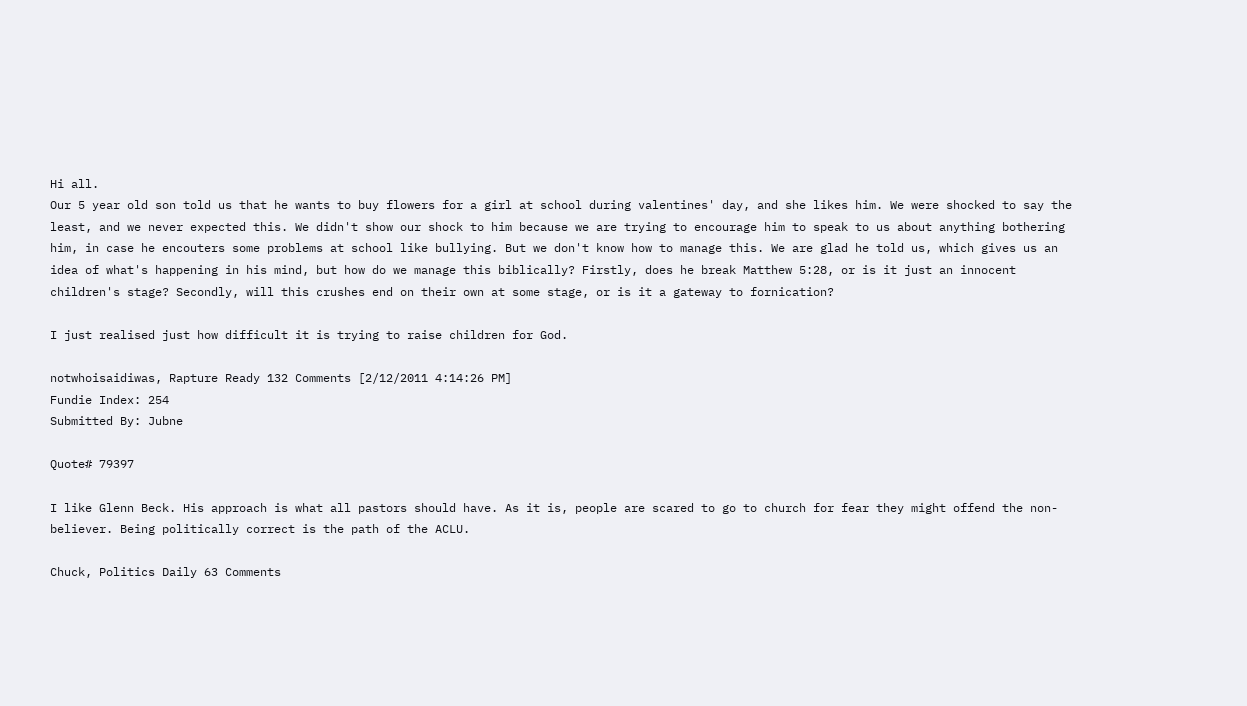Hi all.
Our 5 year old son told us that he wants to buy flowers for a girl at school during valentines' day, and she likes him. We were shocked to say the least, and we never expected this. We didn't show our shock to him because we are trying to encourage him to speak to us about anything bothering him, in case he encouters some problems at school like bullying. But we don't know how to manage this. We are glad he told us, which gives us an idea of what's happening in his mind, but how do we manage this biblically? Firstly, does he break Matthew 5:28, or is it just an innocent children's stage? Secondly, will this crushes end on their own at some stage, or is it a gateway to fornication?

I just realised just how difficult it is trying to raise children for God.

notwhoisaidiwas, Rapture Ready 132 Comments [2/12/2011 4:14:26 PM]
Fundie Index: 254
Submitted By: Jubne

Quote# 79397

I like Glenn Beck. His approach is what all pastors should have. As it is, people are scared to go to church for fear they might offend the non-believer. Being politically correct is the path of the ACLU.

Chuck, Politics Daily 63 Comments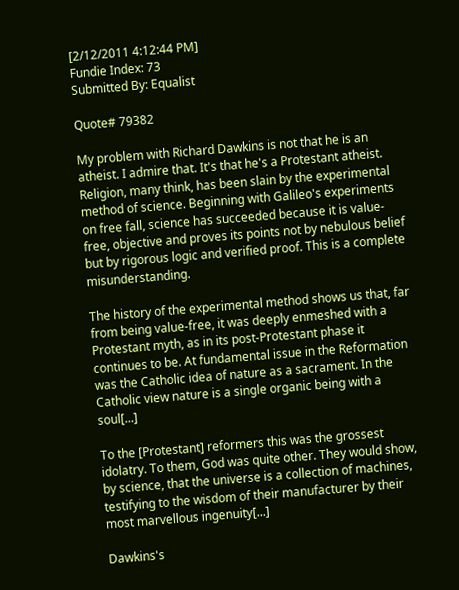[2/12/2011 4:12:44 PM]
Fundie Index: 73
Submitted By: Equalist

Quote# 79382

My problem with Richard Dawkins is not that he is an atheist. I admire that. It's that he's a Protestant atheist. Religion, many think, has been slain by the experimental method of science. Beginning with Galileo's experiments on free fall, science has succeeded because it is value-free, objective and proves its points not by nebulous belief but by rigorous logic and verified proof. This is a complete misunderstanding.

The history of the experimental method shows us that, far from being value-free, it was deeply enmeshed with a Protestant myth, as in its post-Protestant phase it continues to be. At fundamental issue in the Reformation was the Catholic idea of nature as a sacrament. In the Catholic view nature is a single organic being with a soul[...]

To the [Protestant] reformers this was the grossest idolatry. To them, God was quite other. They would show, by science, that the universe is a collection of machines, testifying to the wisdom of their manufacturer by their most marvellous ingenuity[...]

Dawkins's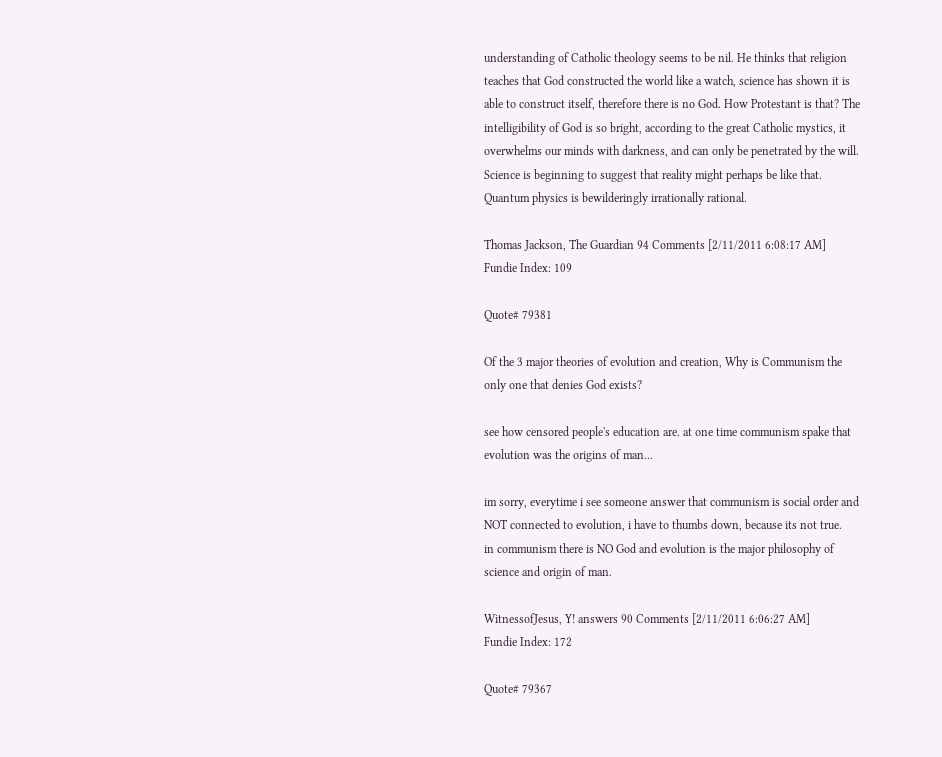understanding of Catholic theology seems to be nil. He thinks that religion teaches that God constructed the world like a watch, science has shown it is able to construct itself, therefore there is no God. How Protestant is that? The intelligibility of God is so bright, according to the great Catholic mystics, it overwhelms our minds with darkness, and can only be penetrated by the will. Science is beginning to suggest that reality might perhaps be like that. Quantum physics is bewilderingly irrationally rational.

Thomas Jackson, The Guardian 94 Comments [2/11/2011 6:08:17 AM]
Fundie Index: 109

Quote# 79381

Of the 3 major theories of evolution and creation, Why is Communism the only one that denies God exists?

see how censored people's education are. at one time communism spake that evolution was the origins of man...

im sorry, everytime i see someone answer that communism is social order and NOT connected to evolution, i have to thumbs down, because its not true.
in communism there is NO God and evolution is the major philosophy of science and origin of man.

WitnessofJesus, Y! answers 90 Comments [2/11/2011 6:06:27 AM]
Fundie Index: 172

Quote# 79367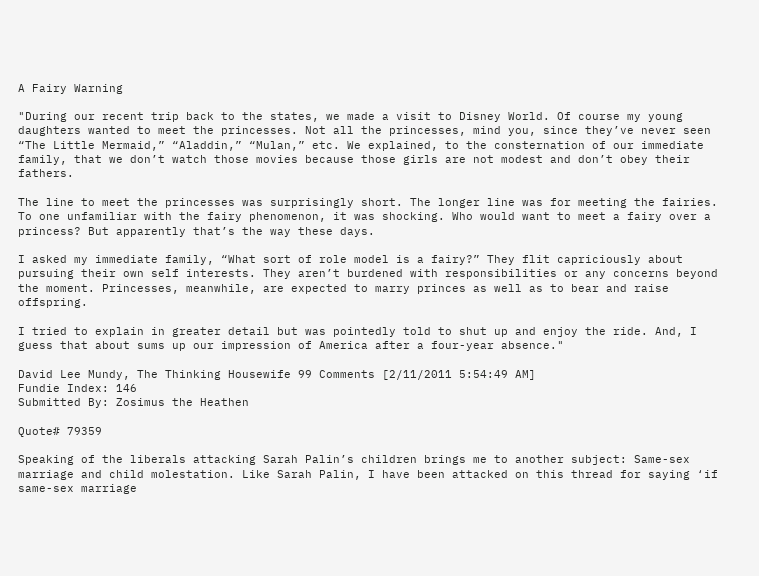A Fairy Warning

"During our recent trip back to the states, we made a visit to Disney World. Of course my young daughters wanted to meet the princesses. Not all the princesses, mind you, since they’ve never seen “The Little Mermaid,” “Aladdin,” “Mulan,” etc. We explained, to the consternation of our immediate family, that we don’t watch those movies because those girls are not modest and don’t obey their fathers.

The line to meet the princesses was surprisingly short. The longer line was for meeting the fairies. To one unfamiliar with the fairy phenomenon, it was shocking. Who would want to meet a fairy over a princess? But apparently that’s the way these days.

I asked my immediate family, “What sort of role model is a fairy?” They flit capriciously about pursuing their own self interests. They aren’t burdened with responsibilities or any concerns beyond the moment. Princesses, meanwhile, are expected to marry princes as well as to bear and raise offspring.

I tried to explain in greater detail but was pointedly told to shut up and enjoy the ride. And, I guess that about sums up our impression of America after a four-year absence."

David Lee Mundy, The Thinking Housewife 99 Comments [2/11/2011 5:54:49 AM]
Fundie Index: 146
Submitted By: Zosimus the Heathen

Quote# 79359

Speaking of the liberals attacking Sarah Palin’s children brings me to another subject: Same-sex marriage and child molestation. Like Sarah Palin, I have been attacked on this thread for saying ‘if same-sex marriage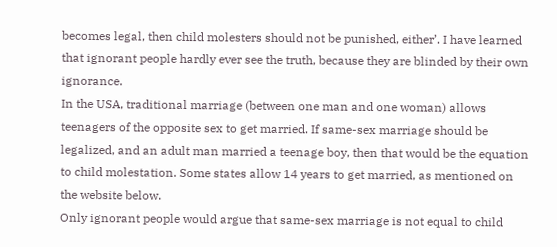becomes legal, then child molesters should not be punished, either’. I have learned that ignorant people hardly ever see the truth, because they are blinded by their own ignorance.
In the USA, traditional marriage (between one man and one woman) allows teenagers of the opposite sex to get married. If same-sex marriage should be legalized, and an adult man married a teenage boy, then that would be the equation to child molestation. Some states allow 14 years to get married, as mentioned on the website below.
Only ignorant people would argue that same-sex marriage is not equal to child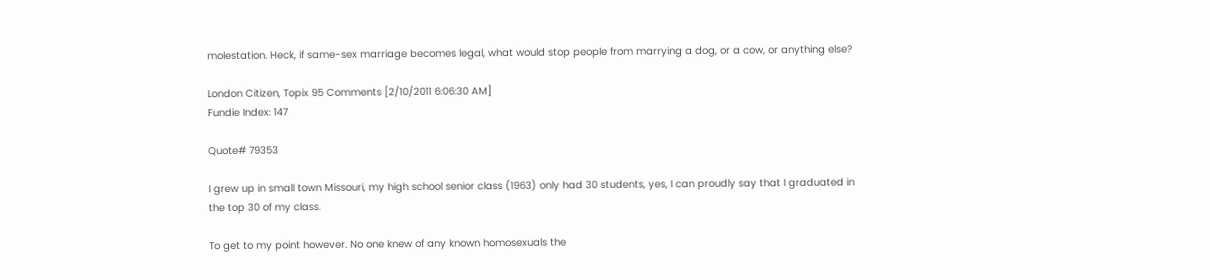molestation. Heck, if same-sex marriage becomes legal, what would stop people from marrying a dog, or a cow, or anything else?

London Citizen, Topix 95 Comments [2/10/2011 6:06:30 AM]
Fundie Index: 147

Quote# 79353

I grew up in small town Missouri, my high school senior class (1963) only had 30 students, yes, I can proudly say that I graduated in the top 30 of my class.

To get to my point however. No one knew of any known homosexuals the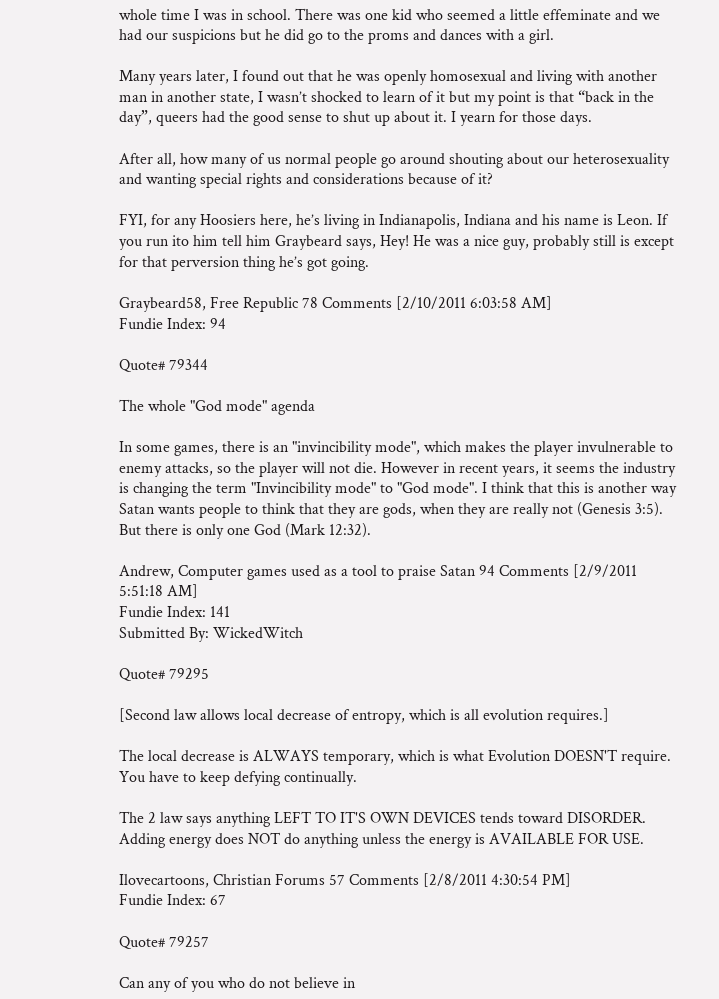whole time I was in school. There was one kid who seemed a little effeminate and we had our suspicions but he did go to the proms and dances with a girl.

Many years later, I found out that he was openly homosexual and living with another man in another state, I wasn’t shocked to learn of it but my point is that “back in the day”, queers had the good sense to shut up about it. I yearn for those days.

After all, how many of us normal people go around shouting about our heterosexuality and wanting special rights and considerations because of it?

FYI, for any Hoosiers here, he’s living in Indianapolis, Indiana and his name is Leon. If you run ito him tell him Graybeard says, Hey! He was a nice guy, probably still is except for that perversion thing he’s got going.

Graybeard58, Free Republic 78 Comments [2/10/2011 6:03:58 AM]
Fundie Index: 94

Quote# 79344

The whole "God mode" agenda

In some games, there is an "invincibility mode", which makes the player invulnerable to enemy attacks, so the player will not die. However in recent years, it seems the industry is changing the term "Invincibility mode" to "God mode". I think that this is another way Satan wants people to think that they are gods, when they are really not (Genesis 3:5). But there is only one God (Mark 12:32).

Andrew, Computer games used as a tool to praise Satan 94 Comments [2/9/2011 5:51:18 AM]
Fundie Index: 141
Submitted By: WickedWitch

Quote# 79295

[Second law allows local decrease of entropy, which is all evolution requires.]

The local decrease is ALWAYS temporary, which is what Evolution DOESN'T require. You have to keep defying continually.

The 2 law says anything LEFT TO IT'S OWN DEVICES tends toward DISORDER. Adding energy does NOT do anything unless the energy is AVAILABLE FOR USE.

Ilovecartoons, Christian Forums 57 Comments [2/8/2011 4:30:54 PM]
Fundie Index: 67

Quote# 79257

Can any of you who do not believe in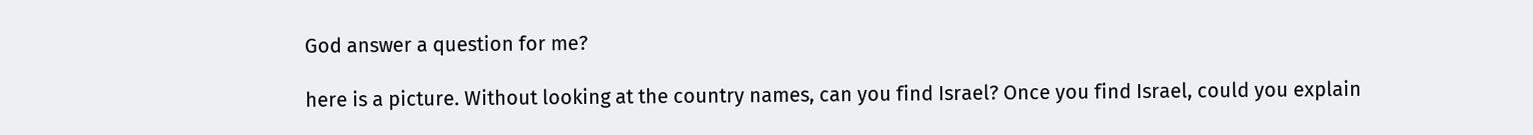God answer a question for me?

here is a picture. Without looking at the country names, can you find Israel? Once you find Israel, could you explain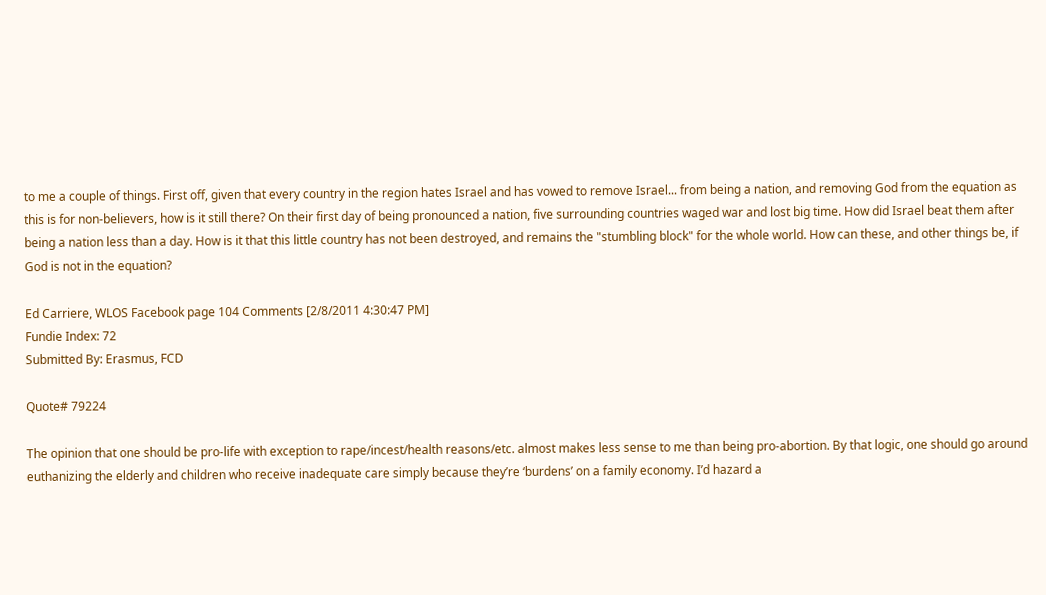to me a couple of things. First off, given that every country in the region hates Israel and has vowed to remove Israel... from being a nation, and removing God from the equation as this is for non-believers, how is it still there? On their first day of being pronounced a nation, five surrounding countries waged war and lost big time. How did Israel beat them after being a nation less than a day. How is it that this little country has not been destroyed, and remains the "stumbling block" for the whole world. How can these, and other things be, if God is not in the equation?

Ed Carriere, WLOS Facebook page 104 Comments [2/8/2011 4:30:47 PM]
Fundie Index: 72
Submitted By: Erasmus, FCD

Quote# 79224

The opinion that one should be pro-life with exception to rape/incest/health reasons/etc. almost makes less sense to me than being pro-abortion. By that logic, one should go around euthanizing the elderly and children who receive inadequate care simply because they’re ‘burdens’ on a family economy. I’d hazard a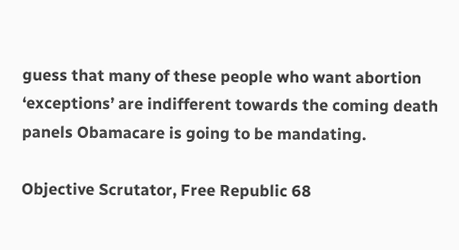guess that many of these people who want abortion ‘exceptions’ are indifferent towards the coming death panels Obamacare is going to be mandating.

Objective Scrutator, Free Republic 68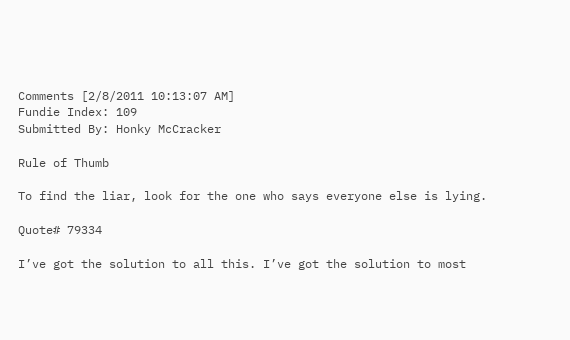Comments [2/8/2011 10:13:07 AM]
Fundie Index: 109
Submitted By: Honky McCracker

Rule of Thumb

To find the liar, look for the one who says everyone else is lying.

Quote# 79334

I’ve got the solution to all this. I’ve got the solution to most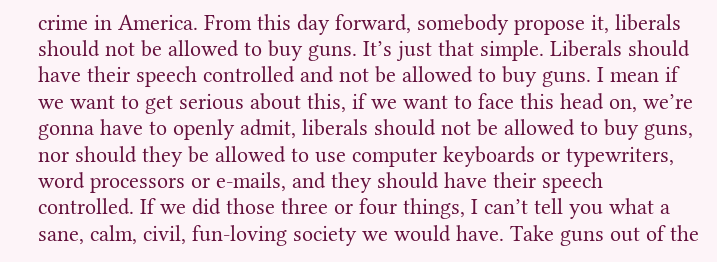crime in America. From this day forward, somebody propose it, liberals should not be allowed to buy guns. It’s just that simple. Liberals should have their speech controlled and not be allowed to buy guns. I mean if we want to get serious about this, if we want to face this head on, we’re gonna have to openly admit, liberals should not be allowed to buy guns, nor should they be allowed to use computer keyboards or typewriters, word processors or e-mails, and they should have their speech controlled. If we did those three or four things, I can’t tell you what a sane, calm, civil, fun-loving society we would have. Take guns out of the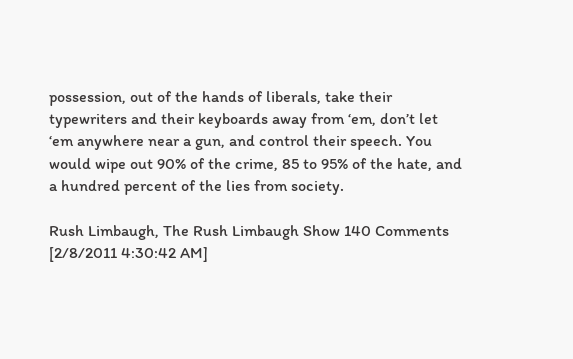possession, out of the hands of liberals, take their typewriters and their keyboards away from ‘em, don’t let ‘em anywhere near a gun, and control their speech. You would wipe out 90% of the crime, 85 to 95% of the hate, and a hundred percent of the lies from society.

Rush Limbaugh, The Rush Limbaugh Show 140 Comments [2/8/2011 4:30:42 AM]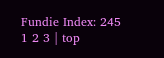Fundie Index: 245
1 2 3 | top